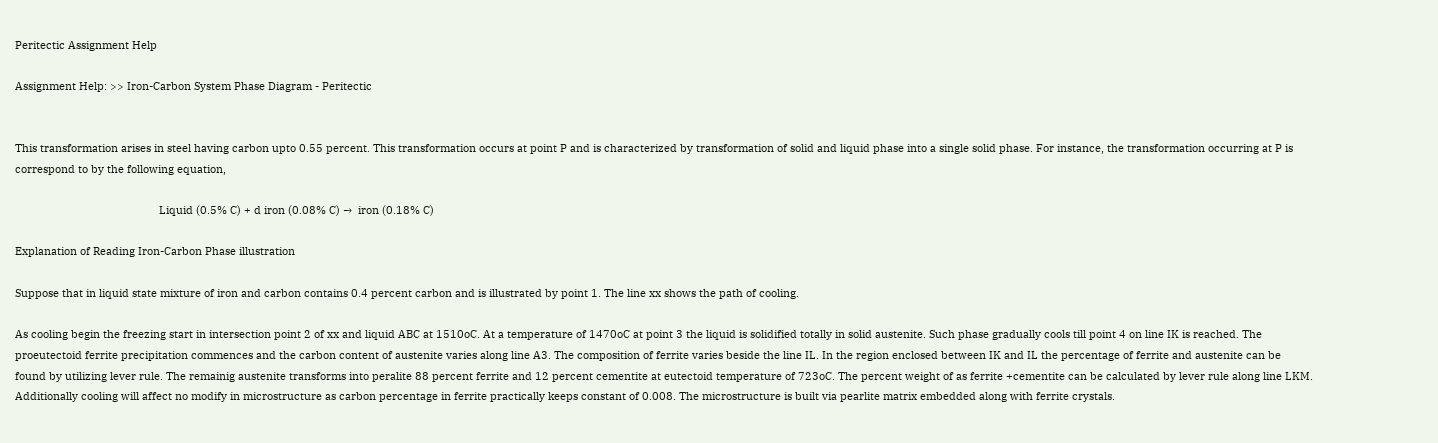Peritectic Assignment Help

Assignment Help: >> Iron-Carbon System Phase Diagram - Peritectic


This transformation arises in steel having carbon upto 0.55 percent. This transformation occurs at point P and is characterized by transformation of solid and liquid phase into a single solid phase. For instance, the transformation occurring at P is correspond to by the following equation,

                                                Liquid (0.5% C) + d iron (0.08% C) →  iron (0.18% C)

Explanation of Reading Iron-Carbon Phase illustration

Suppose that in liquid state mixture of iron and carbon contains 0.4 percent carbon and is illustrated by point 1. The line xx shows the path of cooling.

As cooling begin the freezing start in intersection point 2 of xx and liquid ABC at 1510oC. At a temperature of 1470oC at point 3 the liquid is solidified totally in solid austenite. Such phase gradually cools till point 4 on line IK is reached. The proeutectoid ferrite precipitation commences and the carbon content of austenite varies along line A3. The composition of ferrite varies beside the line IL. In the region enclosed between IK and IL the percentage of ferrite and austenite can be found by utilizing lever rule. The remainig austenite transforms into peralite 88 percent ferrite and 12 percent cementite at eutectoid temperature of 723oC. The percent weight of as ferrite +cementite can be calculated by lever rule along line LKM. Additionally cooling will affect no modify in microstructure as carbon percentage in ferrite practically keeps constant of 0.008. The microstructure is built via pearlite matrix embedded along with ferrite crystals.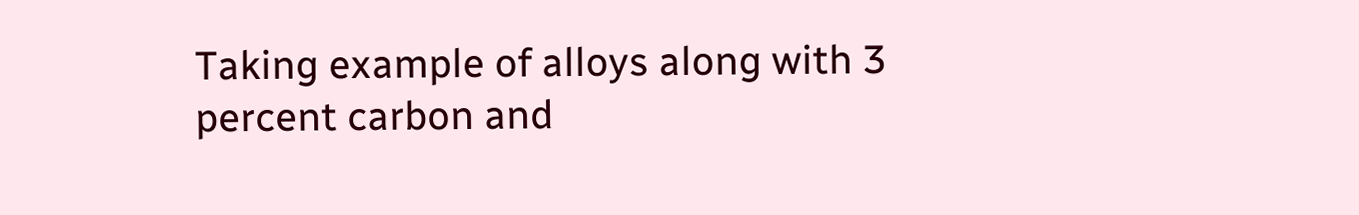Taking example of alloys along with 3 percent carbon and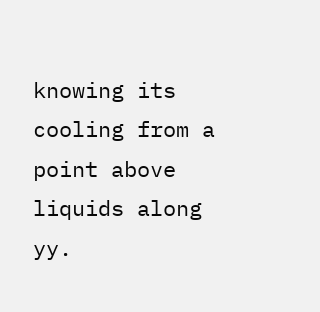knowing its cooling from a point above liquids along yy.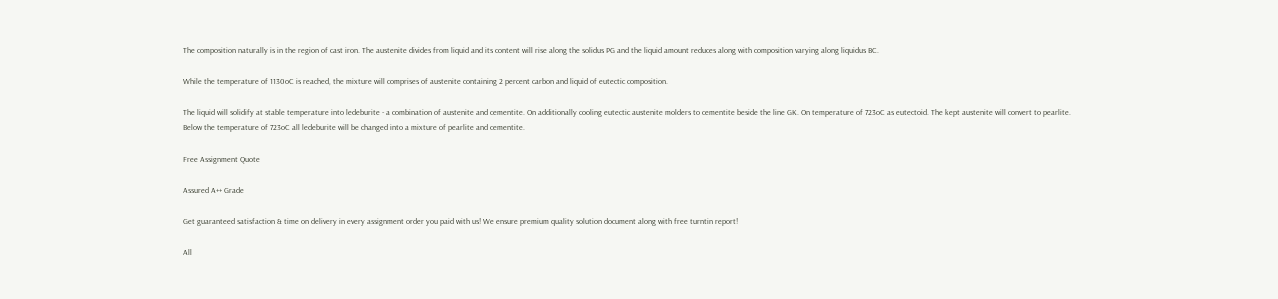The composition naturally is in the region of cast iron. The austenite divides from liquid and its content will rise along the solidus PG and the liquid amount reduces along with composition varying along liquidus BC.

While the temperature of 1130oC is reached, the mixture will comprises of austenite containing 2 percent carbon and liquid of eutectic composition.

The liquid will solidify at stable temperature into ledeburite - a combination of austenite and cementite. On additionally cooling eutectic austenite molders to cementite beside the line GK. On temperature of 723oC as eutectoid. The kept austenite will convert to pearlite. Below the temperature of 723oC all ledeburite will be changed into a mixture of pearlite and cementite.

Free Assignment Quote

Assured A++ Grade

Get guaranteed satisfaction & time on delivery in every assignment order you paid with us! We ensure premium quality solution document along with free turntin report!

All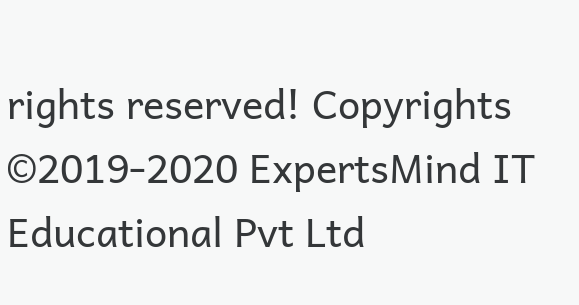rights reserved! Copyrights ©2019-2020 ExpertsMind IT Educational Pvt Ltd